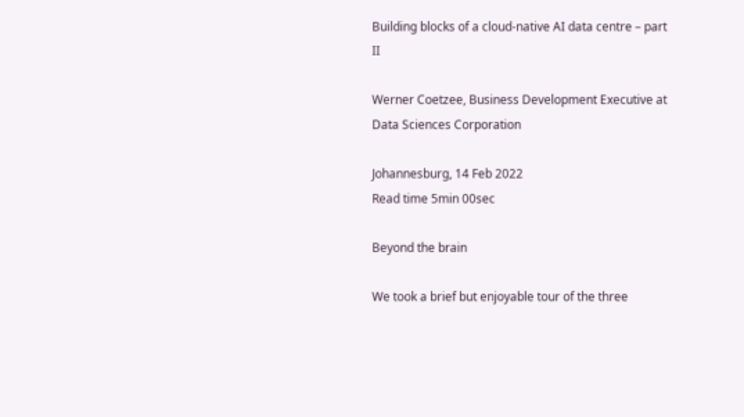Building blocks of a cloud-native AI data centre – part II

Werner Coetzee, Business Development Executive at Data Sciences Corporation

Johannesburg, 14 Feb 2022
Read time 5min 00sec

Beyond the brain

We took a brief but enjoyable tour of the three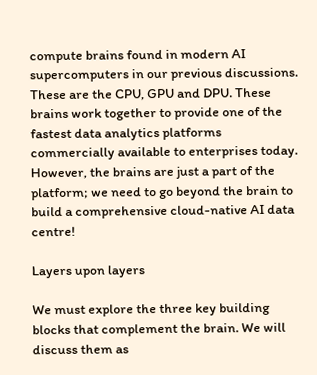compute brains found in modern AI supercomputers in our previous discussions. These are the CPU, GPU and DPU. These brains work together to provide one of the fastest data analytics platforms commercially available to enterprises today. However, the brains are just a part of the platform; we need to go beyond the brain to build a comprehensive cloud-native AI data centre!

Layers upon layers

We must explore the three key building blocks that complement the brain. We will discuss them as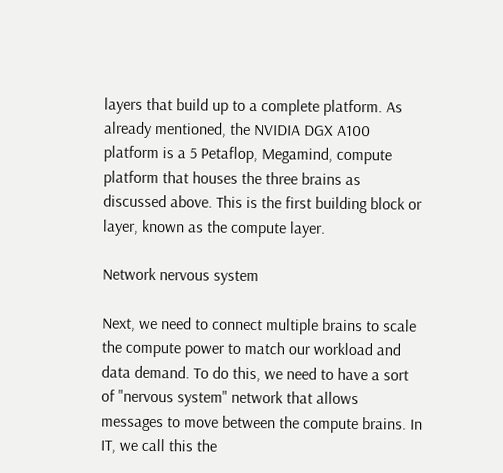layers that build up to a complete platform. As already mentioned, the NVIDIA DGX A100 platform is a 5 Petaflop, Megamind, compute platform that houses the three brains as discussed above. This is the first building block or layer, known as the compute layer.

Network nervous system

Next, we need to connect multiple brains to scale the compute power to match our workload and data demand. To do this, we need to have a sort of "nervous system" network that allows messages to move between the compute brains. In IT, we call this the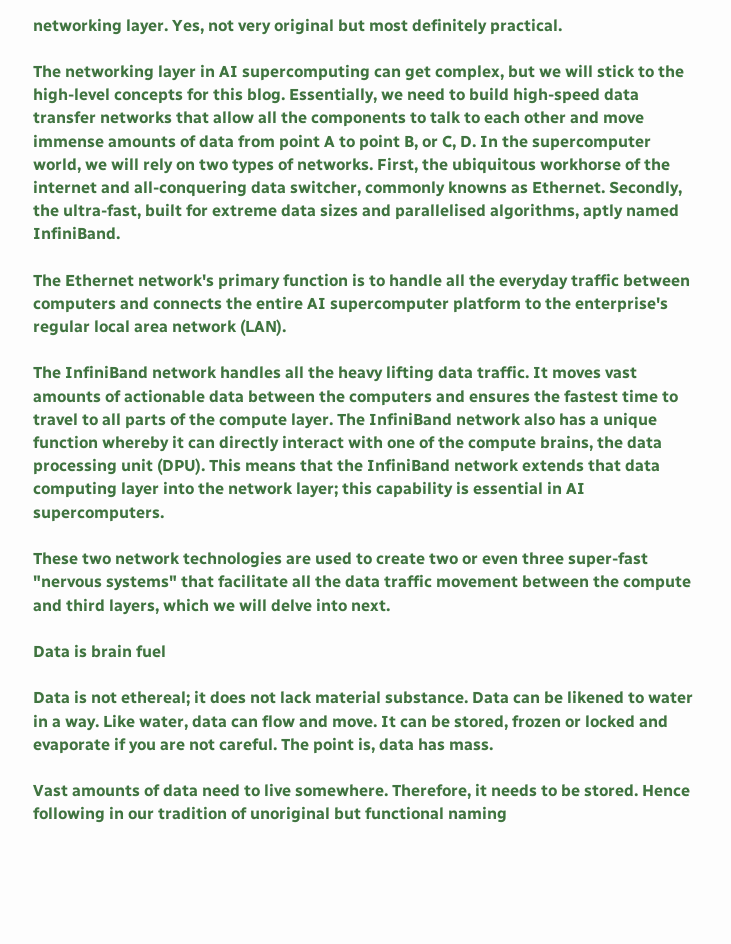networking layer. Yes, not very original but most definitely practical.

The networking layer in AI supercomputing can get complex, but we will stick to the high-level concepts for this blog. Essentially, we need to build high-speed data transfer networks that allow all the components to talk to each other and move immense amounts of data from point A to point B, or C, D. In the supercomputer world, we will rely on two types of networks. First, the ubiquitous workhorse of the internet and all-conquering data switcher, commonly knowns as Ethernet. Secondly, the ultra-fast, built for extreme data sizes and parallelised algorithms, aptly named InfiniBand.

The Ethernet network's primary function is to handle all the everyday traffic between computers and connects the entire AI supercomputer platform to the enterprise's regular local area network (LAN).

The InfiniBand network handles all the heavy lifting data traffic. It moves vast amounts of actionable data between the computers and ensures the fastest time to travel to all parts of the compute layer. The InfiniBand network also has a unique function whereby it can directly interact with one of the compute brains, the data processing unit (DPU). This means that the InfiniBand network extends that data computing layer into the network layer; this capability is essential in AI supercomputers.

These two network technologies are used to create two or even three super-fast "nervous systems" that facilitate all the data traffic movement between the compute and third layers, which we will delve into next.

Data is brain fuel

Data is not ethereal; it does not lack material substance. Data can be likened to water in a way. Like water, data can flow and move. It can be stored, frozen or locked and evaporate if you are not careful. The point is, data has mass.

Vast amounts of data need to live somewhere. Therefore, it needs to be stored. Hence following in our tradition of unoriginal but functional naming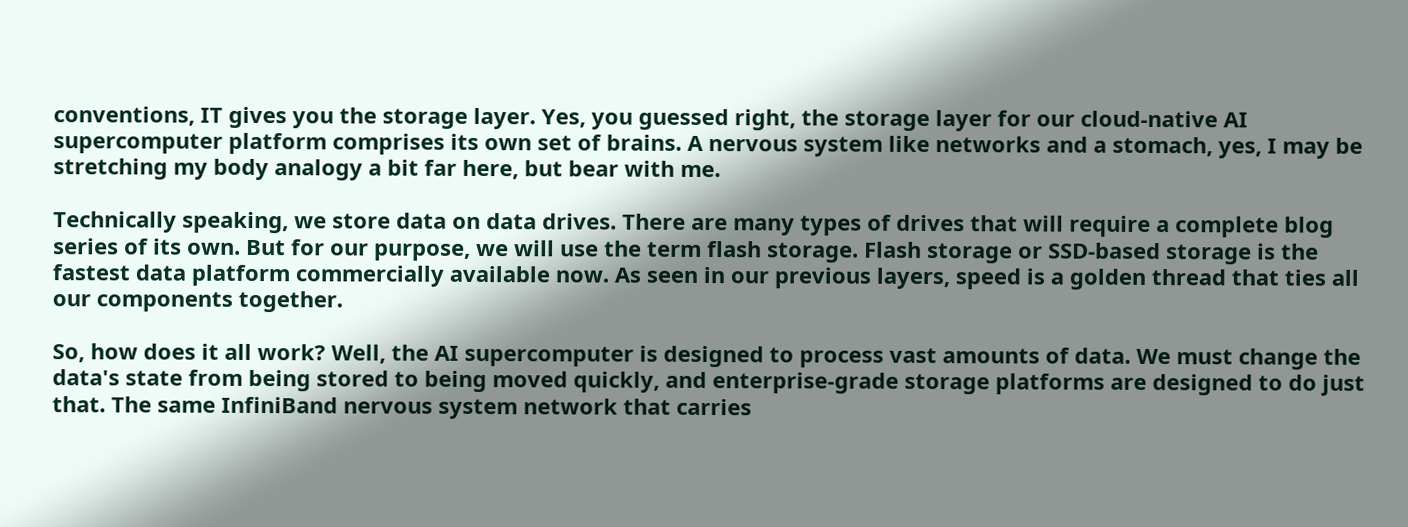conventions, IT gives you the storage layer. Yes, you guessed right, the storage layer for our cloud-native AI supercomputer platform comprises its own set of brains. A nervous system like networks and a stomach, yes, I may be stretching my body analogy a bit far here, but bear with me.

Technically speaking, we store data on data drives. There are many types of drives that will require a complete blog series of its own. But for our purpose, we will use the term flash storage. Flash storage or SSD-based storage is the fastest data platform commercially available now. As seen in our previous layers, speed is a golden thread that ties all our components together.

So, how does it all work? Well, the AI supercomputer is designed to process vast amounts of data. We must change the data's state from being stored to being moved quickly, and enterprise-grade storage platforms are designed to do just that. The same InfiniBand nervous system network that carries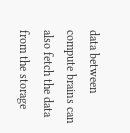data between compute brains can also fetch the data from the storage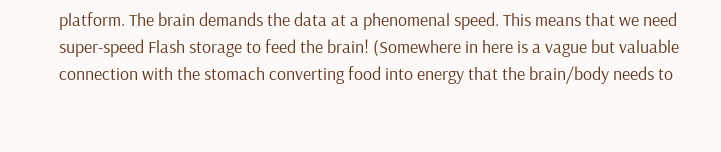platform. The brain demands the data at a phenomenal speed. This means that we need super-speed Flash storage to feed the brain! (Somewhere in here is a vague but valuable connection with the stomach converting food into energy that the brain/body needs to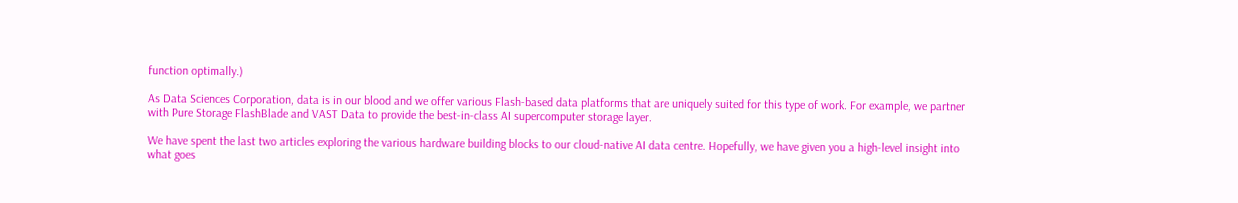function optimally.)

As Data Sciences Corporation, data is in our blood and we offer various Flash-based data platforms that are uniquely suited for this type of work. For example, we partner with Pure Storage FlashBlade and VAST Data to provide the best-in-class AI supercomputer storage layer.

We have spent the last two articles exploring the various hardware building blocks to our cloud-native AI data centre. Hopefully, we have given you a high-level insight into what goes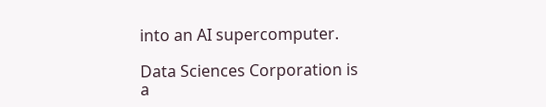into an AI supercomputer.

Data Sciences Corporation is a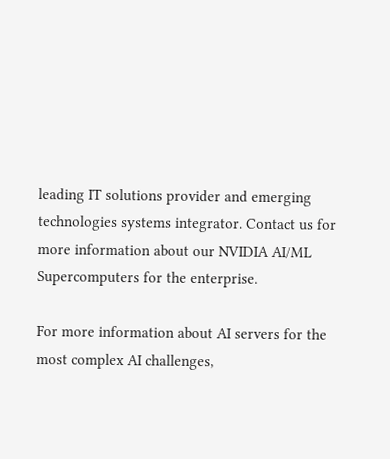leading IT solutions provider and emerging technologies systems integrator. Contact us for more information about our NVIDIA AI/ML Supercomputers for the enterprise.

For more information about AI servers for the most complex AI challenges,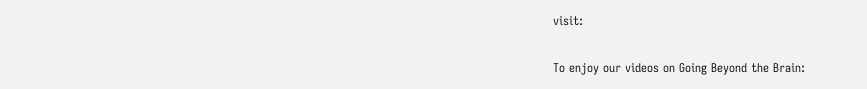visit:

To enjoy our videos on Going Beyond the Brain: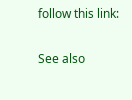follow this link:

See also